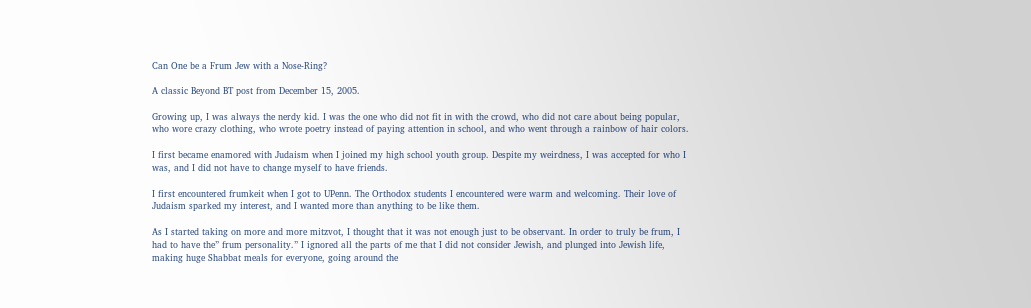Can One be a Frum Jew with a Nose-Ring?

A classic Beyond BT post from December 15, 2005.

Growing up, I was always the nerdy kid. I was the one who did not fit in with the crowd, who did not care about being popular, who wore crazy clothing, who wrote poetry instead of paying attention in school, and who went through a rainbow of hair colors.

I first became enamored with Judaism when I joined my high school youth group. Despite my weirdness, I was accepted for who I was, and I did not have to change myself to have friends.

I first encountered frumkeit when I got to UPenn. The Orthodox students I encountered were warm and welcoming. Their love of Judaism sparked my interest, and I wanted more than anything to be like them.

As I started taking on more and more mitzvot, I thought that it was not enough just to be observant. In order to truly be frum, I had to have the” frum personality.” I ignored all the parts of me that I did not consider Jewish, and plunged into Jewish life, making huge Shabbat meals for everyone, going around the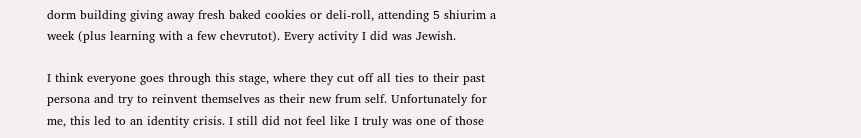dorm building giving away fresh baked cookies or deli-roll, attending 5 shiurim a week (plus learning with a few chevrutot). Every activity I did was Jewish.

I think everyone goes through this stage, where they cut off all ties to their past persona and try to reinvent themselves as their new frum self. Unfortunately for me, this led to an identity crisis. I still did not feel like I truly was one of those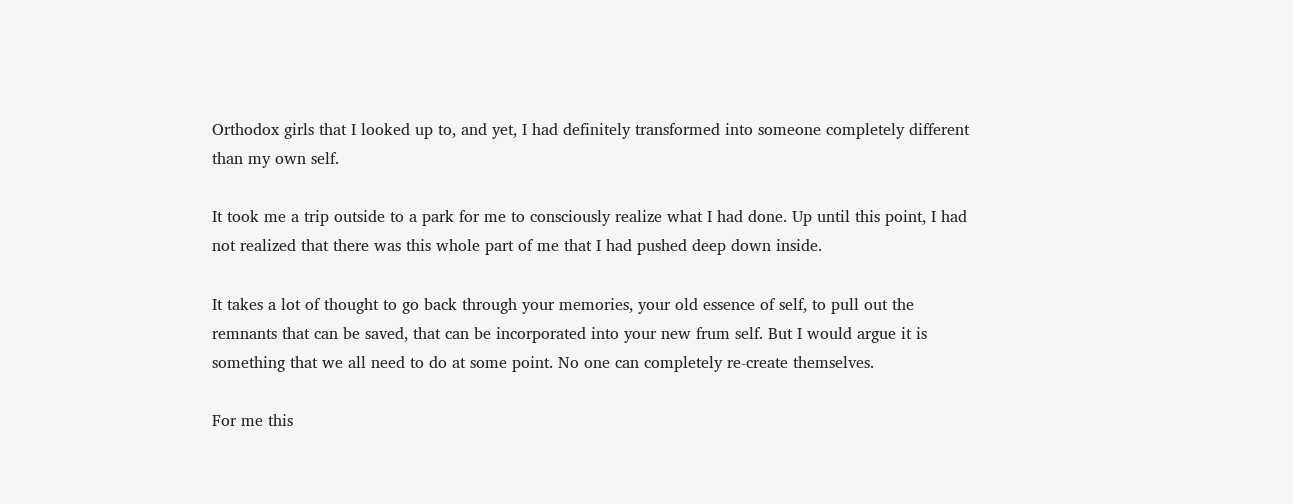Orthodox girls that I looked up to, and yet, I had definitely transformed into someone completely different than my own self.

It took me a trip outside to a park for me to consciously realize what I had done. Up until this point, I had not realized that there was this whole part of me that I had pushed deep down inside.

It takes a lot of thought to go back through your memories, your old essence of self, to pull out the remnants that can be saved, that can be incorporated into your new frum self. But I would argue it is something that we all need to do at some point. No one can completely re-create themselves.

For me this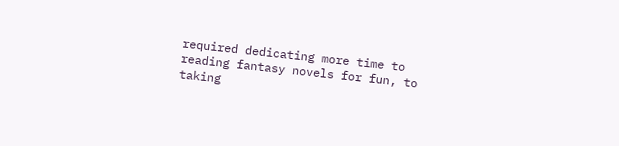required dedicating more time to reading fantasy novels for fun, to taking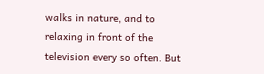walks in nature, and to relaxing in front of the television every so often. But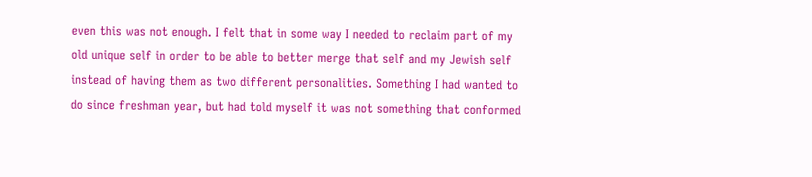even this was not enough. I felt that in some way I needed to reclaim part of my old unique self in order to be able to better merge that self and my Jewish self instead of having them as two different personalities. Something I had wanted to do since freshman year, but had told myself it was not something that conformed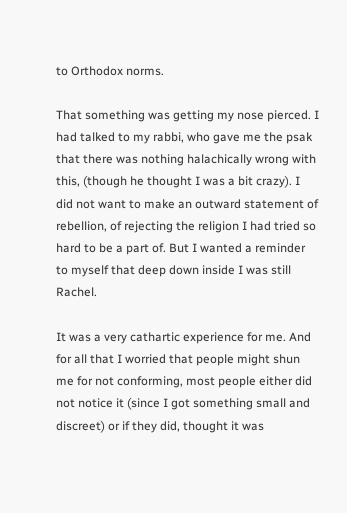to Orthodox norms.

That something was getting my nose pierced. I had talked to my rabbi, who gave me the psak that there was nothing halachically wrong with this, (though he thought I was a bit crazy). I did not want to make an outward statement of rebellion, of rejecting the religion I had tried so hard to be a part of. But I wanted a reminder to myself that deep down inside I was still Rachel.

It was a very cathartic experience for me. And for all that I worried that people might shun me for not conforming, most people either did not notice it (since I got something small and discreet) or if they did, thought it was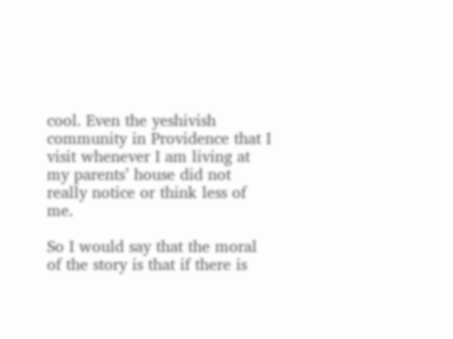cool. Even the yeshivish community in Providence that I visit whenever I am living at my parents’ house did not really notice or think less of me.

So I would say that the moral of the story is that if there is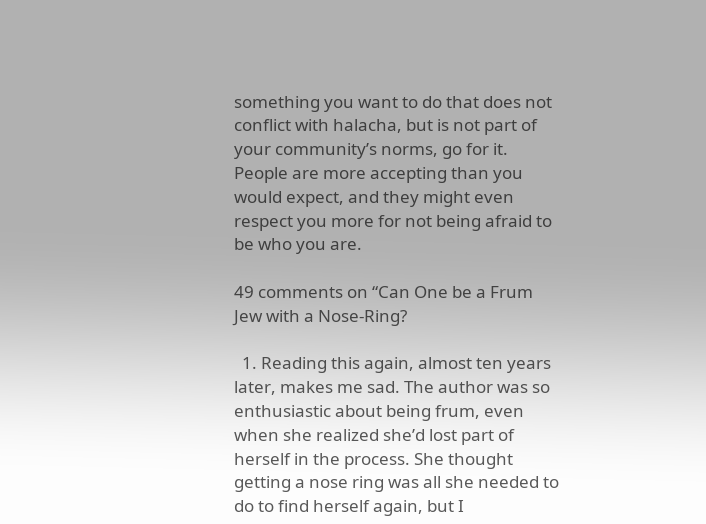something you want to do that does not conflict with halacha, but is not part of your community’s norms, go for it. People are more accepting than you would expect, and they might even respect you more for not being afraid to be who you are.

49 comments on “Can One be a Frum Jew with a Nose-Ring?

  1. Reading this again, almost ten years later, makes me sad. The author was so enthusiastic about being frum, even when she realized she’d lost part of herself in the process. She thought getting a nose ring was all she needed to do to find herself again, but I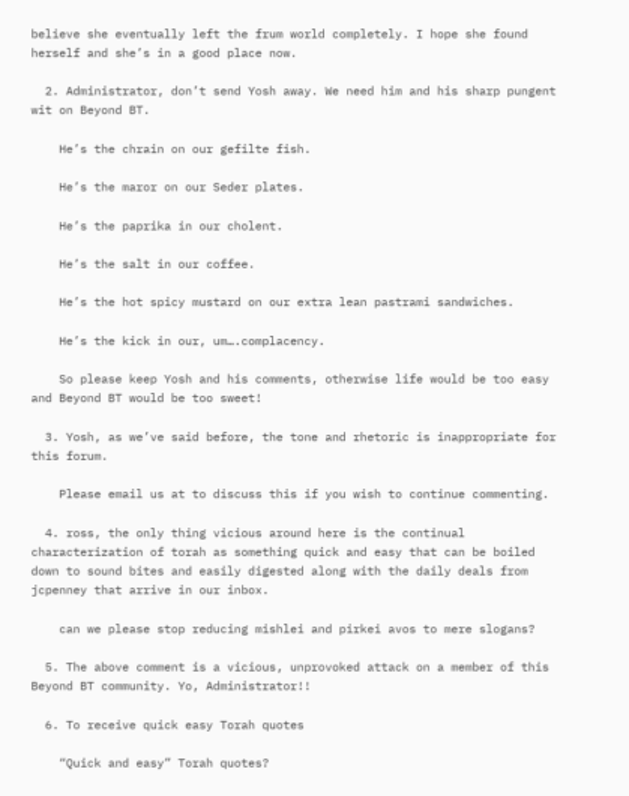believe she eventually left the frum world completely. I hope she found herself and she’s in a good place now.

  2. Administrator, don’t send Yosh away. We need him and his sharp pungent wit on Beyond BT.

    He’s the chrain on our gefilte fish.

    He’s the maror on our Seder plates.

    He’s the paprika in our cholent.

    He’s the salt in our coffee.

    He’s the hot spicy mustard on our extra lean pastrami sandwiches.

    He’s the kick in our, um….complacency.

    So please keep Yosh and his comments, otherwise life would be too easy and Beyond BT would be too sweet!

  3. Yosh, as we’ve said before, the tone and rhetoric is inappropriate for this forum.

    Please email us at to discuss this if you wish to continue commenting.

  4. ross, the only thing vicious around here is the continual characterization of torah as something quick and easy that can be boiled down to sound bites and easily digested along with the daily deals from jcpenney that arrive in our inbox.

    can we please stop reducing mishlei and pirkei avos to mere slogans?

  5. The above comment is a vicious, unprovoked attack on a member of this Beyond BT community. Yo, Administrator!!

  6. To receive quick easy Torah quotes

    “Quick and easy” Torah quotes?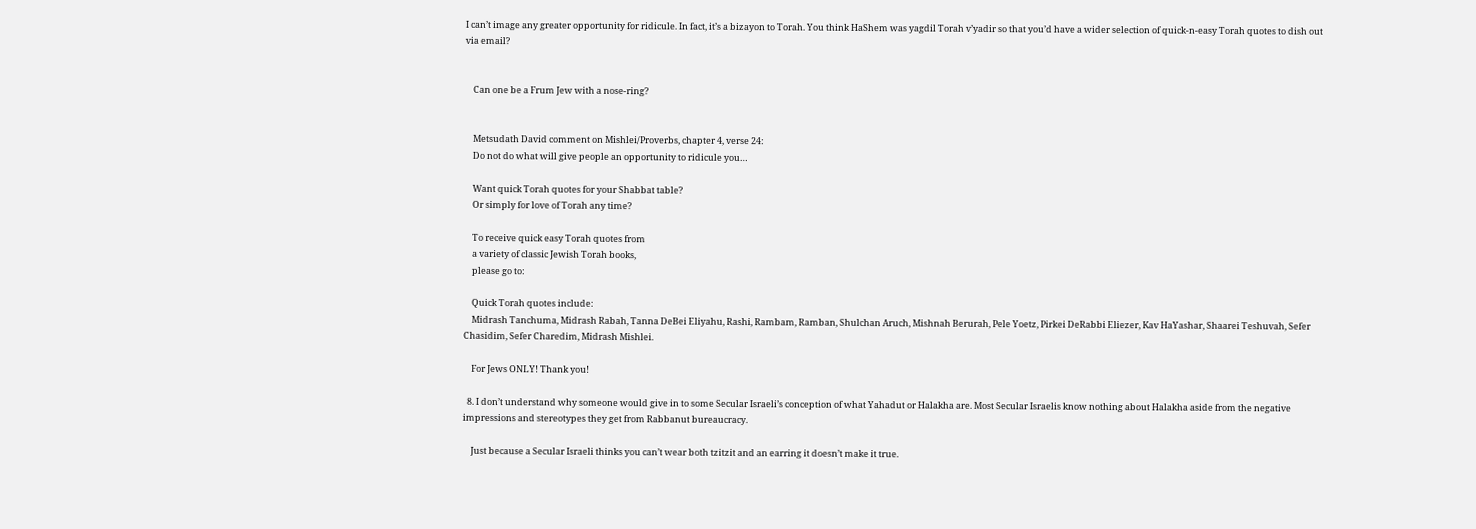I can’t image any greater opportunity for ridicule. In fact, it’s a bizayon to Torah. You think HaShem was yagdil Torah v’yadir so that you’d have a wider selection of quick-n-easy Torah quotes to dish out via email?


    Can one be a Frum Jew with a nose-ring?


    Metsudath David comment on Mishlei/Proverbs, chapter 4, verse 24:
    Do not do what will give people an opportunity to ridicule you…

    Want quick Torah quotes for your Shabbat table?
    Or simply for love of Torah any time?

    To receive quick easy Torah quotes from
    a variety of classic Jewish Torah books,
    please go to:

    Quick Torah quotes include:
    Midrash Tanchuma, Midrash Rabah, Tanna DeBei Eliyahu, Rashi, Rambam, Ramban, Shulchan Aruch, Mishnah Berurah, Pele Yoetz, Pirkei DeRabbi Eliezer, Kav HaYashar, Shaarei Teshuvah, Sefer Chasidim, Sefer Charedim, Midrash Mishlei.

    For Jews ONLY! Thank you!

  8. I don’t understand why someone would give in to some Secular Israeli’s conception of what Yahadut or Halakha are. Most Secular Israelis know nothing about Halakha aside from the negative impressions and stereotypes they get from Rabbanut bureaucracy.

    Just because a Secular Israeli thinks you can’t wear both tzitzit and an earring it doesn’t make it true.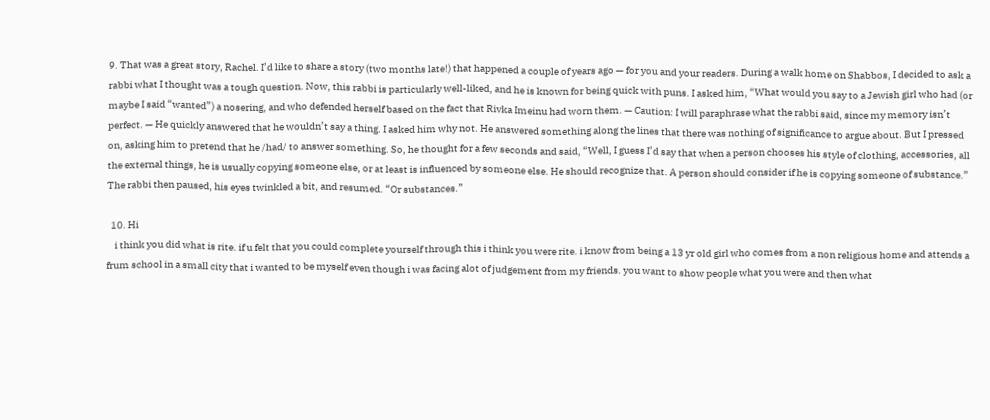9. That was a great story, Rachel. I’d like to share a story (two months late!) that happened a couple of years ago — for you and your readers. During a walk home on Shabbos, I decided to ask a rabbi what I thought was a tough question. Now, this rabbi is particularly well-liked, and he is known for being quick with puns. I asked him, “What would you say to a Jewish girl who had (or maybe I said “wanted”) a nosering, and who defended herself based on the fact that Rivka Imeinu had worn them. — Caution: I will paraphrase what the rabbi said, since my memory isn’t perfect. — He quickly answered that he wouldn’t say a thing. I asked him why not. He answered something along the lines that there was nothing of significance to argue about. But I pressed on, asking him to pretend that he /had/ to answer something. So, he thought for a few seconds and said, “Well, I guess I’d say that when a person chooses his style of clothing, accessories, all the external things, he is usually copying someone else, or at least is influenced by someone else. He should recognize that. A person should consider if he is copying someone of substance.” The rabbi then paused, his eyes twinkled a bit, and resumed. “Or substances.”

  10. Hi
    i think you did what is rite. if u felt that you could complete yourself through this i think you were rite. i know from being a 13 yr old girl who comes from a non religious home and attends a frum school in a small city that i wanted to be myself even though i was facing alot of judgement from my friends. you want to show people what you were and then what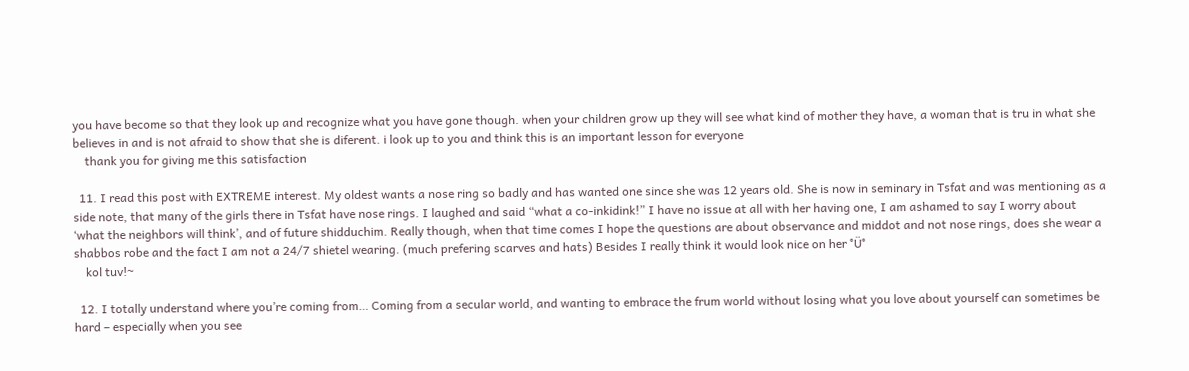you have become so that they look up and recognize what you have gone though. when your children grow up they will see what kind of mother they have, a woman that is tru in what she believes in and is not afraid to show that she is diferent. i look up to you and think this is an important lesson for everyone
    thank you for giving me this satisfaction

  11. I read this post with EXTREME interest. My oldest wants a nose ring so badly and has wanted one since she was 12 years old. She is now in seminary in Tsfat and was mentioning as a side note, that many of the girls there in Tsfat have nose rings. I laughed and said “what a co-inkidink!” I have no issue at all with her having one, I am ashamed to say I worry about ‘what the neighbors will think’, and of future shidduchim. Really though, when that time comes I hope the questions are about observance and middot and not nose rings, does she wear a shabbos robe and the fact I am not a 24/7 shietel wearing. (much prefering scarves and hats) Besides I really think it would look nice on her °Ü°
    kol tuv!~

  12. I totally understand where you’re coming from… Coming from a secular world, and wanting to embrace the frum world without losing what you love about yourself can sometimes be hard – especially when you see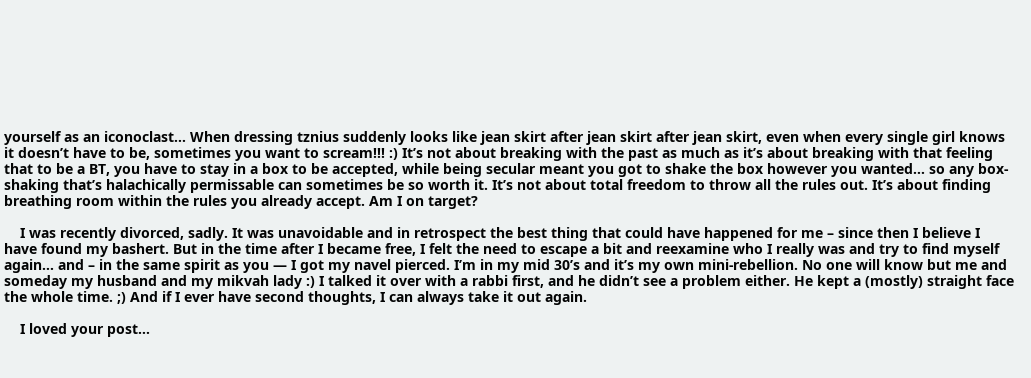yourself as an iconoclast… When dressing tznius suddenly looks like jean skirt after jean skirt after jean skirt, even when every single girl knows it doesn’t have to be, sometimes you want to scream!!! :) It’s not about breaking with the past as much as it’s about breaking with that feeling that to be a BT, you have to stay in a box to be accepted, while being secular meant you got to shake the box however you wanted… so any box-shaking that’s halachically permissable can sometimes be so worth it. It’s not about total freedom to throw all the rules out. It’s about finding breathing room within the rules you already accept. Am I on target?

    I was recently divorced, sadly. It was unavoidable and in retrospect the best thing that could have happened for me – since then I believe I have found my bashert. But in the time after I became free, I felt the need to escape a bit and reexamine who I really was and try to find myself again… and – in the same spirit as you — I got my navel pierced. I’m in my mid 30’s and it’s my own mini-rebellion. No one will know but me and someday my husband and my mikvah lady :) I talked it over with a rabbi first, and he didn’t see a problem either. He kept a (mostly) straight face the whole time. ;) And if I ever have second thoughts, I can always take it out again.

    I loved your post…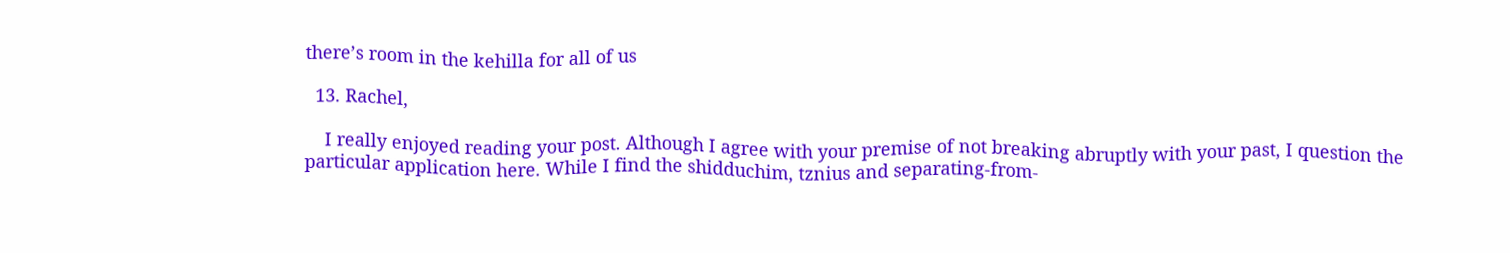there’s room in the kehilla for all of us

  13. Rachel,

    I really enjoyed reading your post. Although I agree with your premise of not breaking abruptly with your past, I question the particular application here. While I find the shidduchim, tznius and separating-from-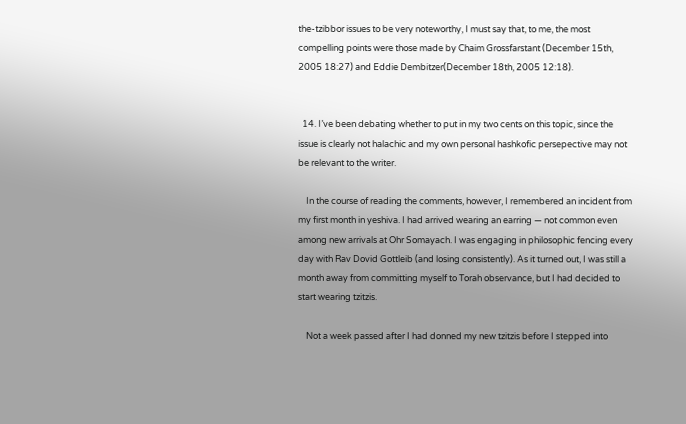the-tzibbor issues to be very noteworthy, I must say that, to me, the most compelling points were those made by Chaim Grossfarstant (December 15th, 2005 18:27) and Eddie Dembitzer(December 18th, 2005 12:18).


  14. I’ve been debating whether to put in my two cents on this topic, since the issue is clearly not halachic and my own personal hashkofic persepective may not be relevant to the writer.

    In the course of reading the comments, however, I remembered an incident from my first month in yeshiva. I had arrived wearing an earring — not common even among new arrivals at Ohr Somayach. I was engaging in philosophic fencing every day with Rav Dovid Gottleib (and losing consistently). As it turned out, I was still a month away from committing myself to Torah observance, but I had decided to start wearing tzitzis.

    Not a week passed after I had donned my new tzitzis before I stepped into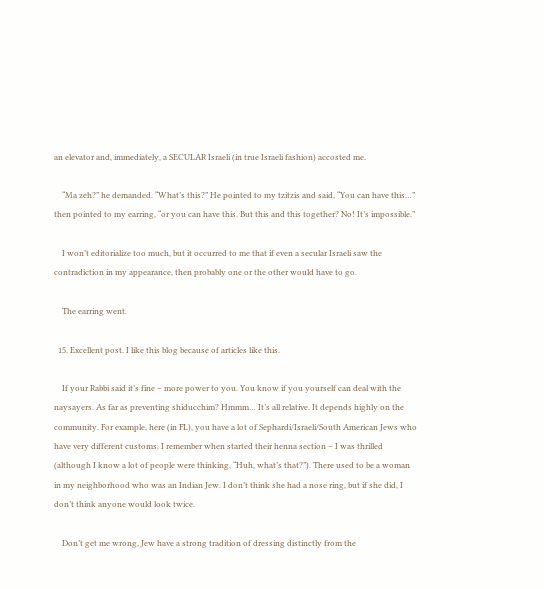an elevator and, immediately, a SECULAR Israeli (in true Israeli fashion) accosted me.

    “Ma zeh?” he demanded. “What’s this?” He pointed to my tzitzis and said, “You can have this…” then pointed to my earring, “or you can have this. But this and this together? No! It’s impossible.”

    I won’t editorialize too much, but it occurred to me that if even a secular Israeli saw the contradiction in my appearance, then probably one or the other would have to go.

    The earring went.

  15. Excellent post. I like this blog because of articles like this.

    If your Rabbi said it’s fine – more power to you. You know if you yourself can deal with the naysayers. As far as preventing shiducchim? Hmmm… It’s all relative. It depends highly on the community. For example, here (in FL), you have a lot of Sephardi/Israeli/South American Jews who have very different customs. I remember when started their henna section – I was thrilled (although I know a lot of people were thinking, “Huh, what’s that?”). There used to be a woman in my neighborhood who was an Indian Jew. I don’t think she had a nose ring, but if she did, I don’t think anyone would look twice.

    Don’t get me wrong, Jew have a strong tradition of dressing distinctly from the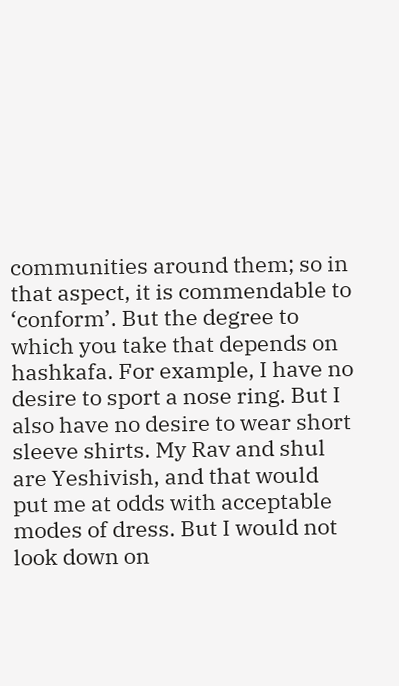communities around them; so in that aspect, it is commendable to ‘conform’. But the degree to which you take that depends on hashkafa. For example, I have no desire to sport a nose ring. But I also have no desire to wear short sleeve shirts. My Rav and shul are Yeshivish, and that would put me at odds with acceptable modes of dress. But I would not look down on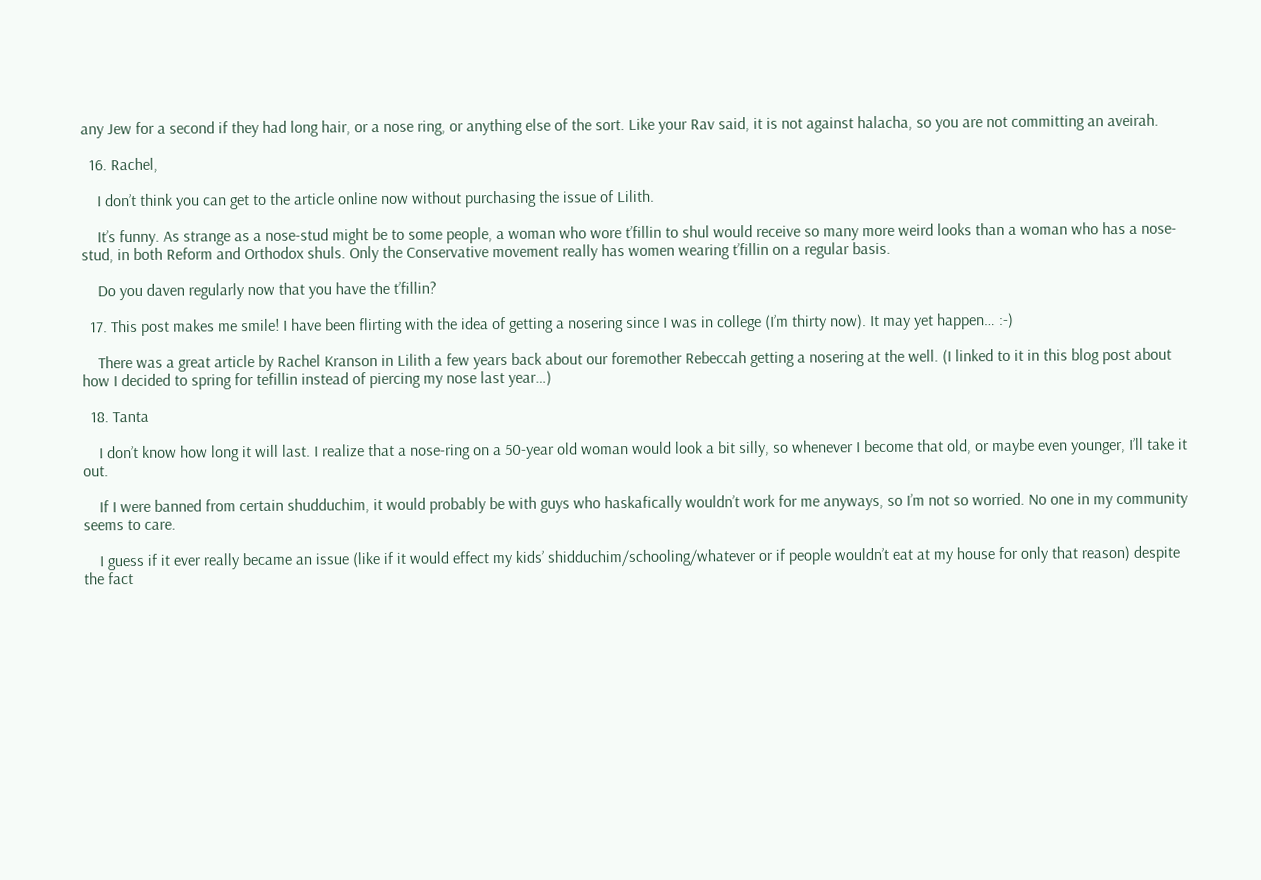any Jew for a second if they had long hair, or a nose ring, or anything else of the sort. Like your Rav said, it is not against halacha, so you are not committing an aveirah.

  16. Rachel,

    I don’t think you can get to the article online now without purchasing the issue of Lilith.

    It’s funny. As strange as a nose-stud might be to some people, a woman who wore t’fillin to shul would receive so many more weird looks than a woman who has a nose-stud, in both Reform and Orthodox shuls. Only the Conservative movement really has women wearing t’fillin on a regular basis.

    Do you daven regularly now that you have the t’fillin?

  17. This post makes me smile! I have been flirting with the idea of getting a nosering since I was in college (I’m thirty now). It may yet happen… :-)

    There was a great article by Rachel Kranson in Lilith a few years back about our foremother Rebeccah getting a nosering at the well. (I linked to it in this blog post about how I decided to spring for tefillin instead of piercing my nose last year…)

  18. Tanta

    I don’t know how long it will last. I realize that a nose-ring on a 50-year old woman would look a bit silly, so whenever I become that old, or maybe even younger, I’ll take it out.

    If I were banned from certain shudduchim, it would probably be with guys who haskafically wouldn’t work for me anyways, so I’m not so worried. No one in my community seems to care.

    I guess if it ever really became an issue (like if it would effect my kids’ shidduchim/schooling/whatever or if people wouldn’t eat at my house for only that reason) despite the fact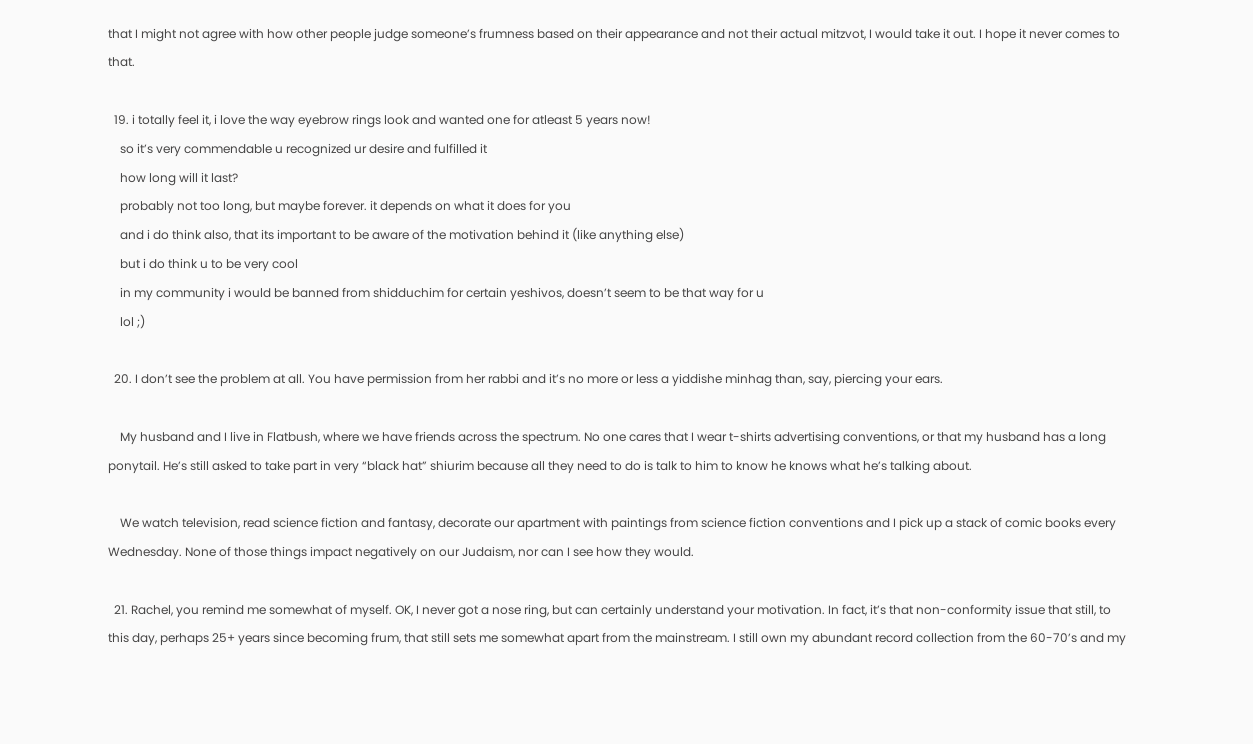that I might not agree with how other people judge someone’s frumness based on their appearance and not their actual mitzvot, I would take it out. I hope it never comes to that.

  19. i totally feel it, i love the way eyebrow rings look and wanted one for atleast 5 years now!
    so it’s very commendable u recognized ur desire and fulfilled it
    how long will it last?
    probably not too long, but maybe forever. it depends on what it does for you
    and i do think also, that its important to be aware of the motivation behind it (like anything else)
    but i do think u to be very cool
    in my community i would be banned from shidduchim for certain yeshivos, doesn’t seem to be that way for u
    lol ;)

  20. I don’t see the problem at all. You have permission from her rabbi and it’s no more or less a yiddishe minhag than, say, piercing your ears.

    My husband and I live in Flatbush, where we have friends across the spectrum. No one cares that I wear t-shirts advertising conventions, or that my husband has a long ponytail. He’s still asked to take part in very “black hat” shiurim because all they need to do is talk to him to know he knows what he’s talking about.

    We watch television, read science fiction and fantasy, decorate our apartment with paintings from science fiction conventions and I pick up a stack of comic books every Wednesday. None of those things impact negatively on our Judaism, nor can I see how they would.

  21. Rachel, you remind me somewhat of myself. OK, I never got a nose ring, but can certainly understand your motivation. In fact, it’s that non-conformity issue that still, to this day, perhaps 25+ years since becoming frum, that still sets me somewhat apart from the mainstream. I still own my abundant record collection from the 60-70’s and my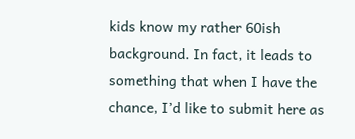kids know my rather 60ish background. In fact, it leads to something that when I have the chance, I’d like to submit here as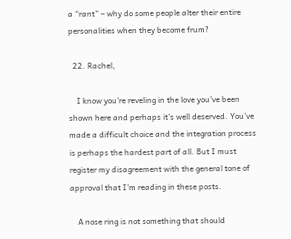a “rant” – why do some people alter their entire personalities when they become frum?

  22. Rachel,

    I know you’re reveling in the love you’ve been shown here and perhaps it’s well deserved. You’ve made a difficult choice and the integration process is perhaps the hardest part of all. But I must register my disagreement with the general tone of approval that I’m reading in these posts.

    A nose ring is not something that should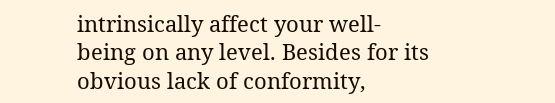intrinsically affect your well-being on any level. Besides for its obvious lack of conformity,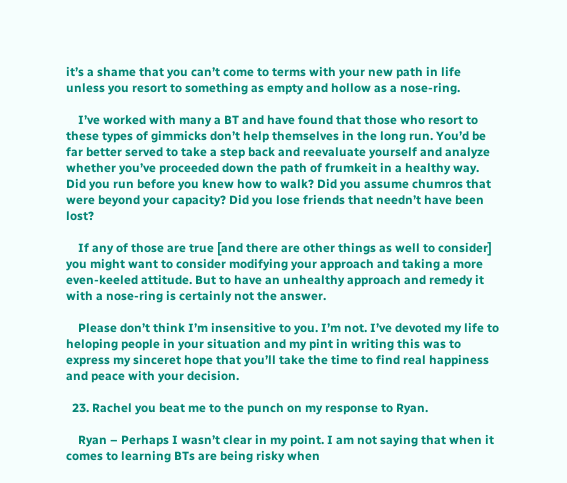it’s a shame that you can’t come to terms with your new path in life unless you resort to something as empty and hollow as a nose-ring.

    I’ve worked with many a BT and have found that those who resort to these types of gimmicks don’t help themselves in the long run. You’d be far better served to take a step back and reevaluate yourself and analyze whether you’ve proceeded down the path of frumkeit in a healthy way. Did you run before you knew how to walk? Did you assume chumros that were beyond your capacity? Did you lose friends that needn’t have been lost?

    If any of those are true [and there are other things as well to consider] you might want to consider modifying your approach and taking a more even-keeled attitude. But to have an unhealthy approach and remedy it with a nose-ring is certainly not the answer.

    Please don’t think I’m insensitive to you. I’m not. I’ve devoted my life to heloping people in your situation and my pint in writing this was to express my sinceret hope that you’ll take the time to find real happiness and peace with your decision.

  23. Rachel you beat me to the punch on my response to Ryan.

    Ryan – Perhaps I wasn’t clear in my point. I am not saying that when it comes to learning BTs are being risky when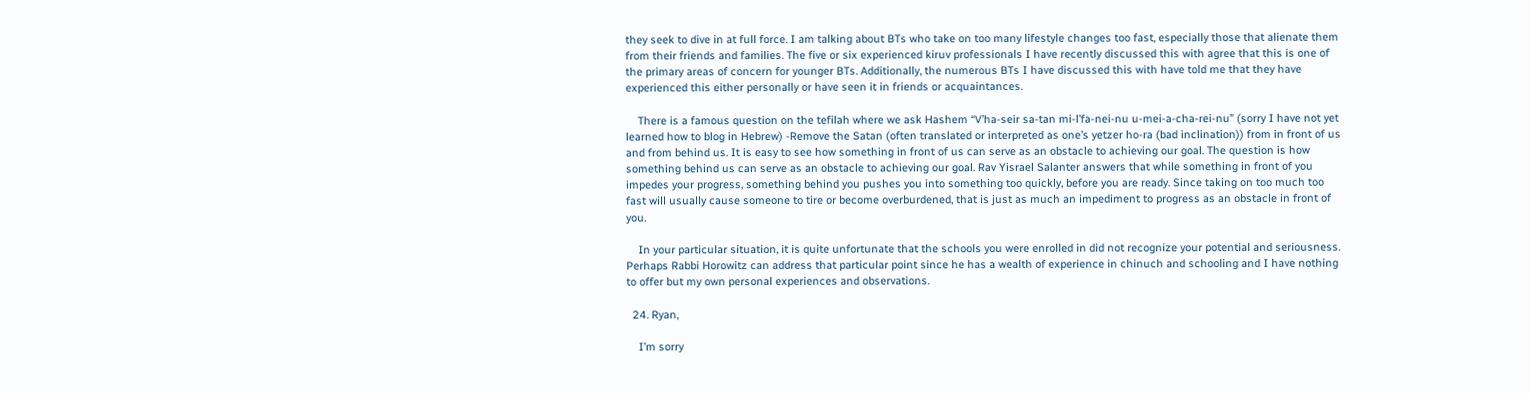they seek to dive in at full force. I am talking about BTs who take on too many lifestyle changes too fast, especially those that alienate them from their friends and families. The five or six experienced kiruv professionals I have recently discussed this with agree that this is one of the primary areas of concern for younger BTs. Additionally, the numerous BTs I have discussed this with have told me that they have experienced this either personally or have seen it in friends or acquaintances.

    There is a famous question on the tefilah where we ask Hashem “V’ha-seir sa-tan mi-l’fa-nei-nu u-mei-a-cha-rei-nu” (sorry I have not yet learned how to blog in Hebrew) -Remove the Satan (often translated or interpreted as one’s yetzer ho-ra (bad inclination)) from in front of us and from behind us. It is easy to see how something in front of us can serve as an obstacle to achieving our goal. The question is how something behind us can serve as an obstacle to achieving our goal. Rav Yisrael Salanter answers that while something in front of you impedes your progress, something behind you pushes you into something too quickly, before you are ready. Since taking on too much too fast will usually cause someone to tire or become overburdened, that is just as much an impediment to progress as an obstacle in front of you.

    In your particular situation, it is quite unfortunate that the schools you were enrolled in did not recognize your potential and seriousness. Perhaps Rabbi Horowitz can address that particular point since he has a wealth of experience in chinuch and schooling and I have nothing to offer but my own personal experiences and observations.

  24. Ryan,

    I’m sorry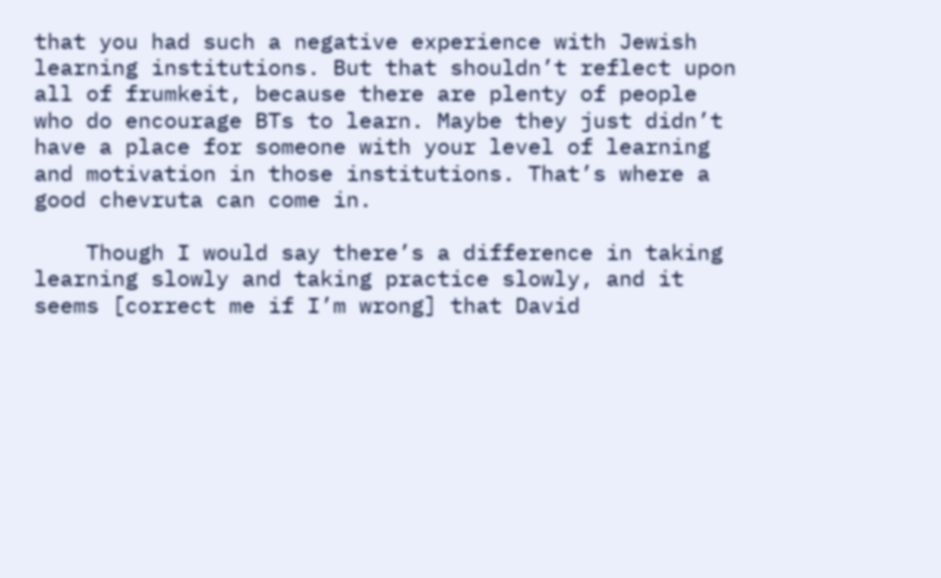that you had such a negative experience with Jewish learning institutions. But that shouldn’t reflect upon all of frumkeit, because there are plenty of people who do encourage BTs to learn. Maybe they just didn’t have a place for someone with your level of learning and motivation in those institutions. That’s where a good chevruta can come in.

    Though I would say there’s a difference in taking learning slowly and taking practice slowly, and it seems [correct me if I’m wrong] that David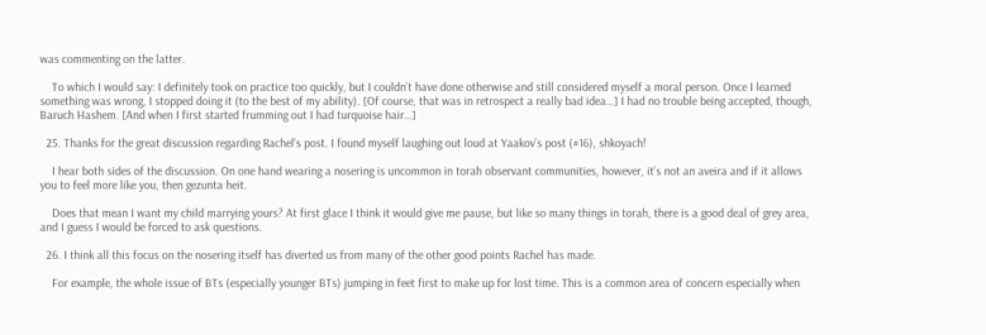was commenting on the latter.

    To which I would say: I definitely took on practice too quickly, but I couldn’t have done otherwise and still considered myself a moral person. Once I learned something was wrong, I stopped doing it (to the best of my ability). [Of course, that was in retrospect a really bad idea…] I had no trouble being accepted, though, Baruch Hashem. [And when I first started frumming out I had turquoise hair…]

  25. Thanks for the great discussion regarding Rachel’s post. I found myself laughing out loud at Yaakov’s post (#16), shkoyach!

    I hear both sides of the discussion. On one hand wearing a nosering is uncommon in torah observant communities, however, it’s not an aveira and if it allows you to feel more like you, then gezunta heit.

    Does that mean I want my child marrying yours? At first glace I think it would give me pause, but like so many things in torah, there is a good deal of grey area, and I guess I would be forced to ask questions.

  26. I think all this focus on the nosering itself has diverted us from many of the other good points Rachel has made.

    For example, the whole issue of BTs (especially younger BTs) jumping in feet first to make up for lost time. This is a common area of concern especially when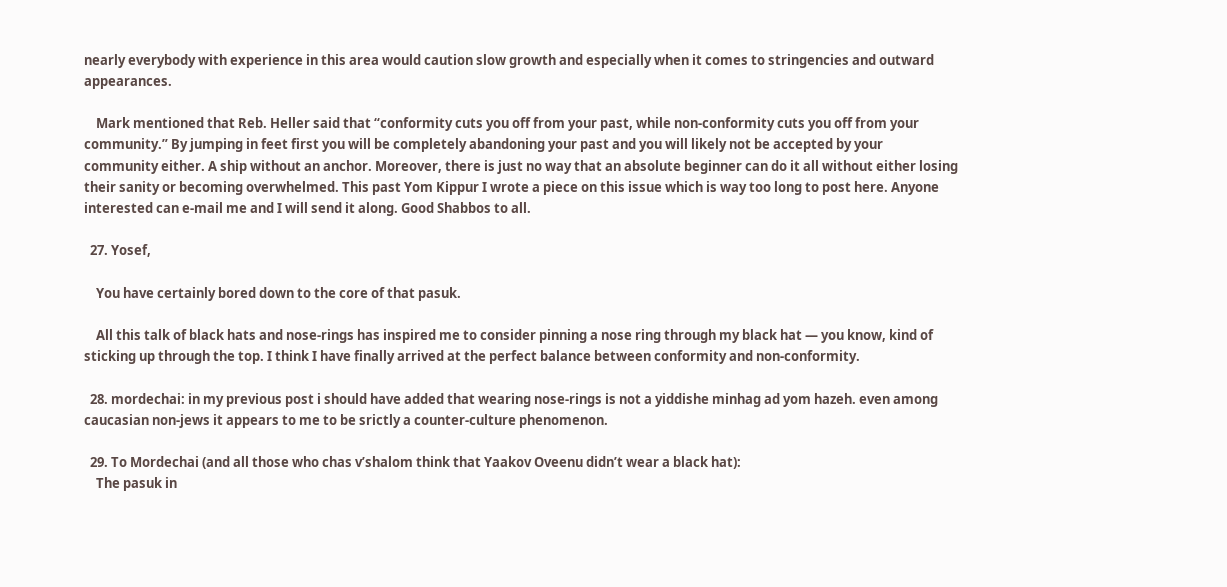nearly everybody with experience in this area would caution slow growth and especially when it comes to stringencies and outward appearances.

    Mark mentioned that Reb. Heller said that “conformity cuts you off from your past, while non-conformity cuts you off from your community.” By jumping in feet first you will be completely abandoning your past and you will likely not be accepted by your community either. A ship without an anchor. Moreover, there is just no way that an absolute beginner can do it all without either losing their sanity or becoming overwhelmed. This past Yom Kippur I wrote a piece on this issue which is way too long to post here. Anyone interested can e-mail me and I will send it along. Good Shabbos to all.

  27. Yosef,

    You have certainly bored down to the core of that pasuk.

    All this talk of black hats and nose-rings has inspired me to consider pinning a nose ring through my black hat — you know, kind of sticking up through the top. I think I have finally arrived at the perfect balance between conformity and non-conformity.

  28. mordechai: in my previous post i should have added that wearing nose-rings is not a yiddishe minhag ad yom hazeh. even among caucasian non-jews it appears to me to be srictly a counter-culture phenomenon.

  29. To Mordechai (and all those who chas v’shalom think that Yaakov Oveenu didn’t wear a black hat):
    The pasuk in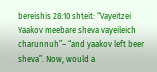bereishis 28:10 shteit: “Vayeitzei Yaakov meebare sheva vayeileich charunnuh”– “and yaakov left beer sheva”. Now, would a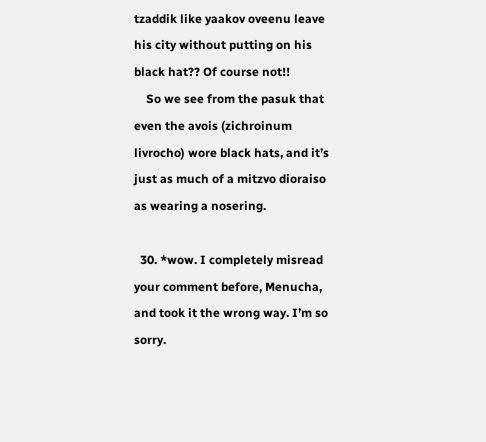tzaddik like yaakov oveenu leave his city without putting on his black hat?? Of course not!!
    So we see from the pasuk that even the avois (zichroinum livrocho) wore black hats, and it’s just as much of a mitzvo dioraiso as wearing a nosering.

  30. *wow. I completely misread your comment before, Menucha, and took it the wrong way. I’m so sorry.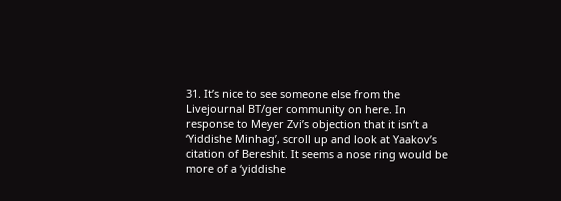31. It’s nice to see someone else from the Livejournal BT/ger community on here. In response to Meyer Zvi’s objection that it isn’t a ‘Yiddishe Minhag’, scroll up and look at Yaakov’s citation of Bereshit. It seems a nose ring would be more of a ‘yiddishe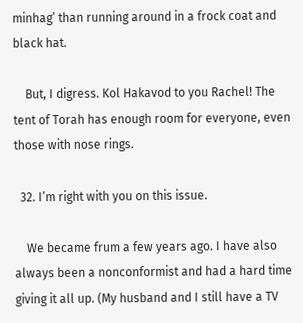minhag’ than running around in a frock coat and black hat.

    But, I digress. Kol Hakavod to you Rachel! The tent of Torah has enough room for everyone, even those with nose rings.

  32. I’m right with you on this issue.

    We became frum a few years ago. I have also always been a nonconformist and had a hard time giving it all up. (My husband and I still have a TV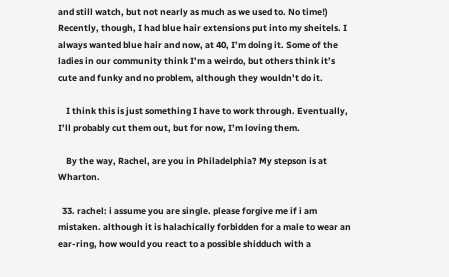and still watch, but not nearly as much as we used to. No time!) Recently, though, I had blue hair extensions put into my sheitels. I always wanted blue hair and now, at 40, I’m doing it. Some of the ladies in our community think I’m a weirdo, but others think it’s cute and funky and no problem, although they wouldn’t do it.

    I think this is just something I have to work through. Eventually, I’ll probably cut them out, but for now, I’m loving them.

    By the way, Rachel, are you in Philadelphia? My stepson is at Wharton.

  33. rachel: i assume you are single. please forgive me if i am mistaken. although it is halachically forbidden for a male to wear an ear-ring, how would you react to a possible shidduch with a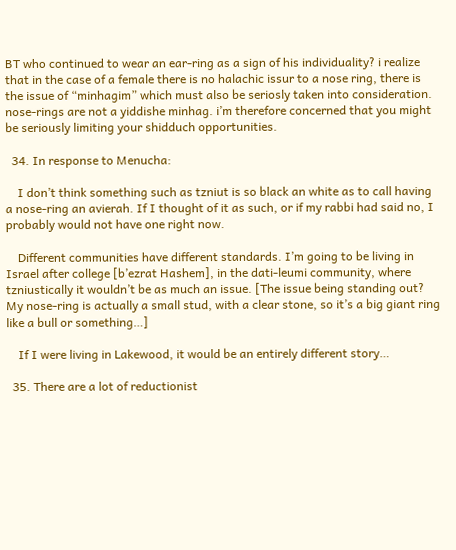BT who continued to wear an ear-ring as a sign of his individuality? i realize that in the case of a female there is no halachic issur to a nose ring, there is the issue of “minhagim” which must also be seriosly taken into consideration. nose-rings are not a yiddishe minhag. i’m therefore concerned that you might be seriously limiting your shidduch opportunities.

  34. In response to Menucha:

    I don’t think something such as tzniut is so black an white as to call having a nose-ring an avierah. If I thought of it as such, or if my rabbi had said no, I probably would not have one right now.

    Different communities have different standards. I’m going to be living in Israel after college [b’ezrat Hashem], in the dati-leumi community, where tzniustically it wouldn’t be as much an issue. [The issue being standing out? My nose-ring is actually a small stud, with a clear stone, so it’s a big giant ring like a bull or something…]

    If I were living in Lakewood, it would be an entirely different story…

  35. There are a lot of reductionist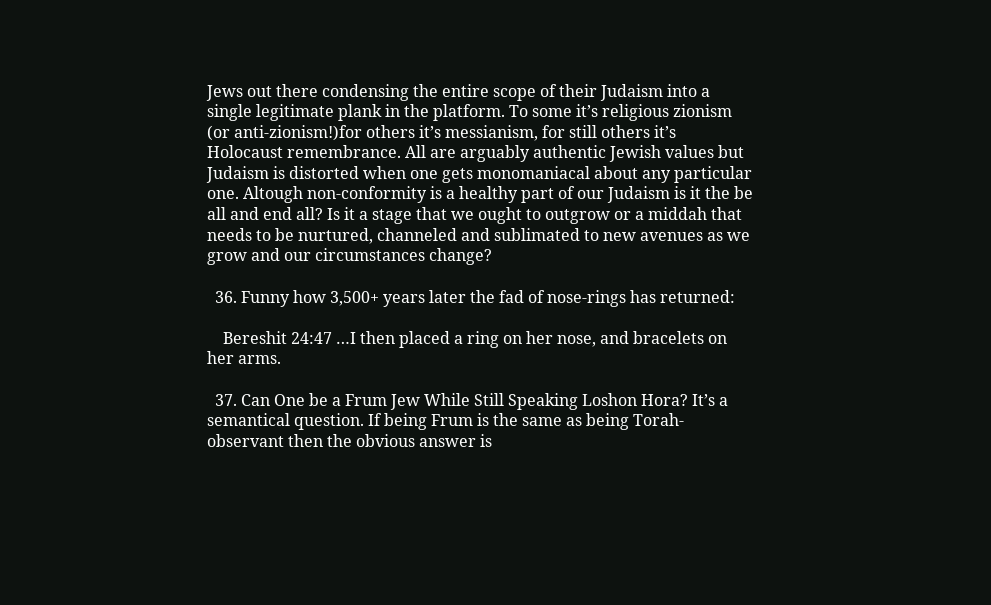Jews out there condensing the entire scope of their Judaism into a single legitimate plank in the platform. To some it’s religious zionism (or anti-zionism!)for others it’s messianism, for still others it’s Holocaust remembrance. All are arguably authentic Jewish values but Judaism is distorted when one gets monomaniacal about any particular one. Altough non-conformity is a healthy part of our Judaism is it the be all and end all? Is it a stage that we ought to outgrow or a middah that needs to be nurtured, channeled and sublimated to new avenues as we grow and our circumstances change?

  36. Funny how 3,500+ years later the fad of nose-rings has returned:

    Bereshit 24:47 …I then placed a ring on her nose, and bracelets on her arms.

  37. Can One be a Frum Jew While Still Speaking Loshon Hora? It’s a semantical question. If being Frum is the same as being Torah-observant then the obvious answer is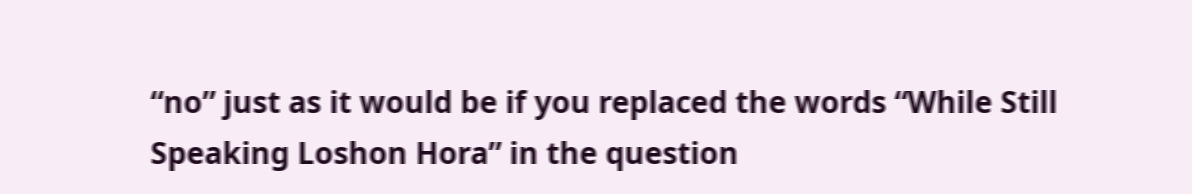“no” just as it would be if you replaced the words “While Still Speaking Loshon Hora” in the question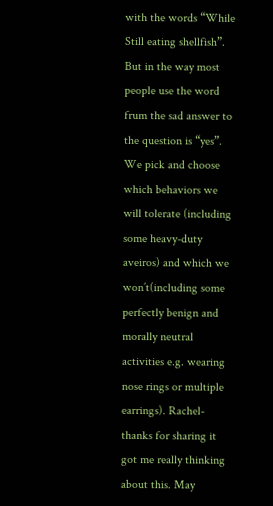with the words “While Still eating shellfish”. But in the way most people use the word frum the sad answer to the question is “yes”. We pick and choose which behaviors we will tolerate (including some heavy-duty aveiros) and which we won’t(including some perfectly benign and morally neutral activities e.g. wearing nose rings or multiple earrings). Rachel-thanks for sharing it got me really thinking about this. May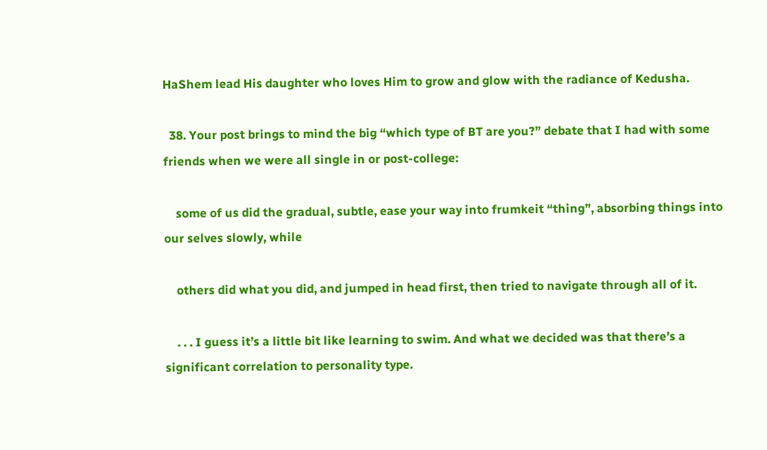HaShem lead His daughter who loves Him to grow and glow with the radiance of Kedusha.

  38. Your post brings to mind the big “which type of BT are you?” debate that I had with some friends when we were all single in or post-college:

    some of us did the gradual, subtle, ease your way into frumkeit “thing”, absorbing things into our selves slowly, while

    others did what you did, and jumped in head first, then tried to navigate through all of it.

    . . . I guess it’s a little bit like learning to swim. And what we decided was that there’s a significant correlation to personality type.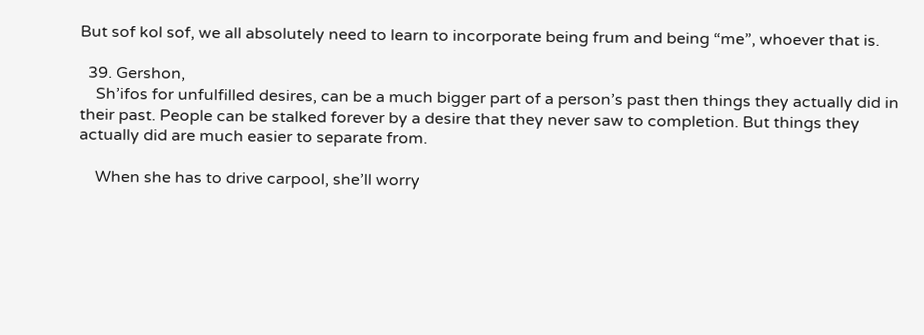But sof kol sof, we all absolutely need to learn to incorporate being frum and being “me”, whoever that is.

  39. Gershon,
    Sh’ifos for unfulfilled desires, can be a much bigger part of a person’s past then things they actually did in their past. People can be stalked forever by a desire that they never saw to completion. But things they actually did are much easier to separate from.

    When she has to drive carpool, she’ll worry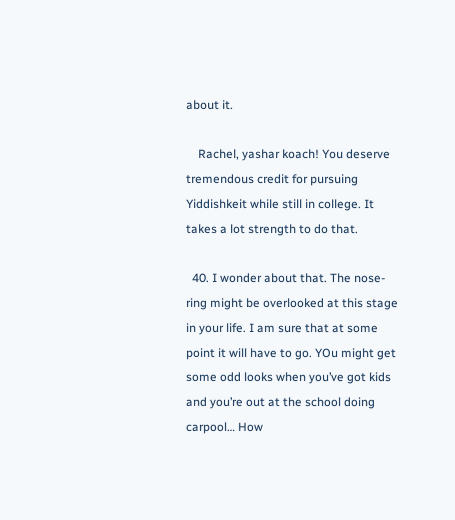about it.

    Rachel, yashar koach! You deserve tremendous credit for pursuing Yiddishkeit while still in college. It takes a lot strength to do that.

  40. I wonder about that. The nose-ring might be overlooked at this stage in your life. I am sure that at some point it will have to go. YOu might get some odd looks when you’ve got kids and you’re out at the school doing carpool… How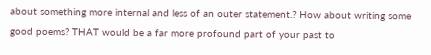about something more internal and less of an outer statement.? How about writing some good poems? THAT would be a far more profound part of your past to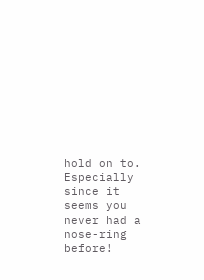hold on to. Especially since it seems you never had a nose-ring before!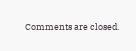Comments are closed.